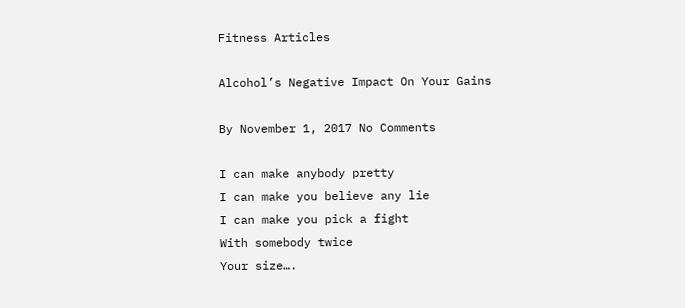Fitness Articles

Alcohol’s Negative Impact On Your Gains

By November 1, 2017 No Comments

I can make anybody pretty
I can make you believe any lie
I can make you pick a fight
With somebody twice
Your size….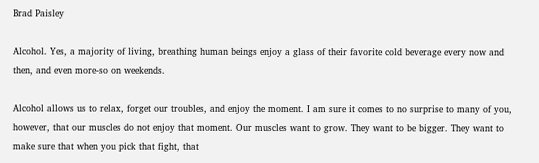Brad Paisley

Alcohol. Yes, a majority of living, breathing human beings enjoy a glass of their favorite cold beverage every now and then, and even more-so on weekends.

Alcohol allows us to relax, forget our troubles, and enjoy the moment. I am sure it comes to no surprise to many of you, however, that our muscles do not enjoy that moment. Our muscles want to grow. They want to be bigger. They want to make sure that when you pick that fight, that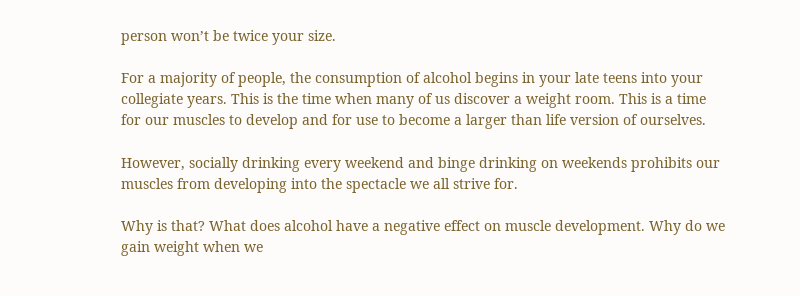person won’t be twice your size.

For a majority of people, the consumption of alcohol begins in your late teens into your collegiate years. This is the time when many of us discover a weight room. This is a time for our muscles to develop and for use to become a larger than life version of ourselves.

However, socially drinking every weekend and binge drinking on weekends prohibits our muscles from developing into the spectacle we all strive for.

Why is that? What does alcohol have a negative effect on muscle development. Why do we gain weight when we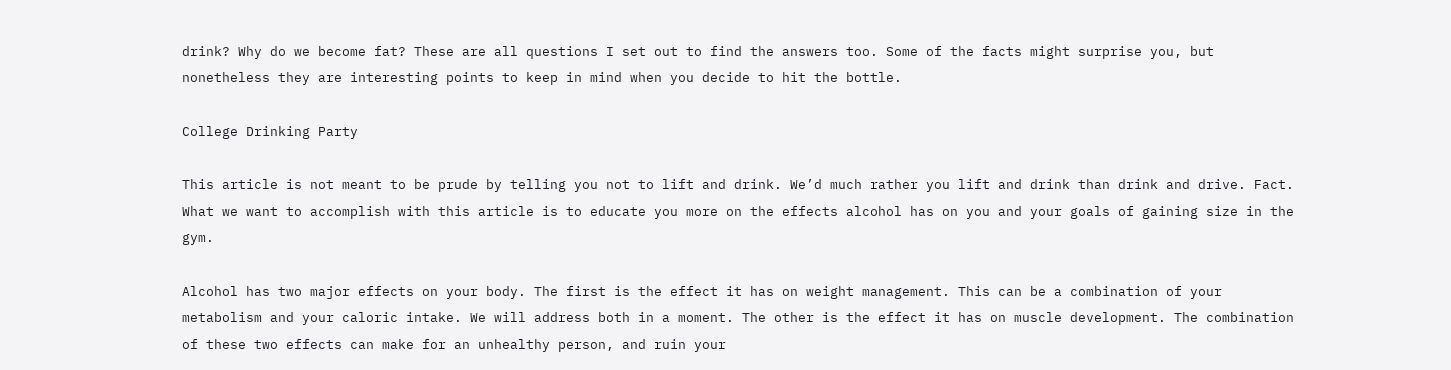drink? Why do we become fat? These are all questions I set out to find the answers too. Some of the facts might surprise you, but nonetheless they are interesting points to keep in mind when you decide to hit the bottle.

College Drinking Party

This article is not meant to be prude by telling you not to lift and drink. We’d much rather you lift and drink than drink and drive. Fact. What we want to accomplish with this article is to educate you more on the effects alcohol has on you and your goals of gaining size in the gym.

Alcohol has two major effects on your body. The first is the effect it has on weight management. This can be a combination of your metabolism and your caloric intake. We will address both in a moment. The other is the effect it has on muscle development. The combination of these two effects can make for an unhealthy person, and ruin your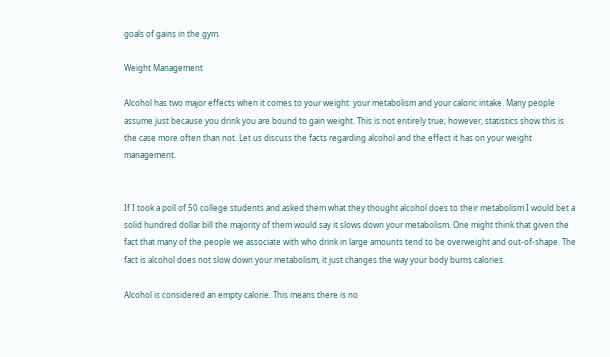goals of gains in the gym.

Weight Management

Alcohol has two major effects when it comes to your weight: your metabolism and your caloric intake. Many people assume just because you drink you are bound to gain weight. This is not entirely true; however, statistics show this is the case more often than not. Let us discuss the facts regarding alcohol and the effect it has on your weight management.


If I took a poll of 50 college students and asked them what they thought alcohol does to their metabolism I would bet a solid hundred dollar bill the majority of them would say it slows down your metabolism. One might think that given the fact that many of the people we associate with who drink in large amounts tend to be overweight and out-of-shape. The fact is alcohol does not slow down your metabolism, it just changes the way your body burns calories.

Alcohol is considered an empty calorie. This means there is no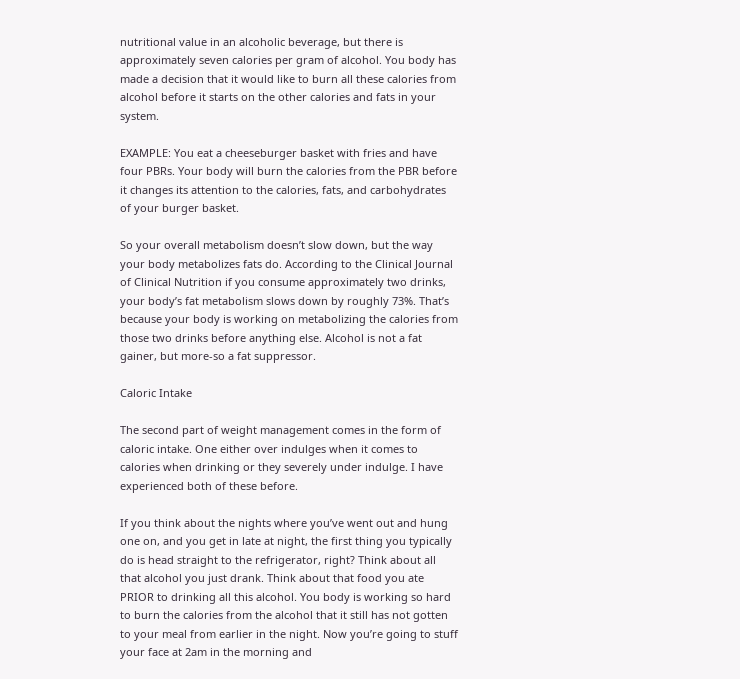nutritional value in an alcoholic beverage, but there is approximately seven calories per gram of alcohol. You body has made a decision that it would like to burn all these calories from alcohol before it starts on the other calories and fats in your system.

EXAMPLE: You eat a cheeseburger basket with fries and have four PBRs. Your body will burn the calories from the PBR before it changes its attention to the calories, fats, and carbohydrates of your burger basket.

So your overall metabolism doesn’t slow down, but the way your body metabolizes fats do. According to the Clinical Journal of Clinical Nutrition if you consume approximately two drinks, your body’s fat metabolism slows down by roughly 73%. That’s because your body is working on metabolizing the calories from those two drinks before anything else. Alcohol is not a fat gainer, but more-so a fat suppressor.

Caloric Intake

The second part of weight management comes in the form of caloric intake. One either over indulges when it comes to calories when drinking or they severely under indulge. I have experienced both of these before.

If you think about the nights where you’ve went out and hung one on, and you get in late at night, the first thing you typically do is head straight to the refrigerator, right? Think about all that alcohol you just drank. Think about that food you ate PRIOR to drinking all this alcohol. You body is working so hard to burn the calories from the alcohol that it still has not gotten to your meal from earlier in the night. Now you’re going to stuff your face at 2am in the morning and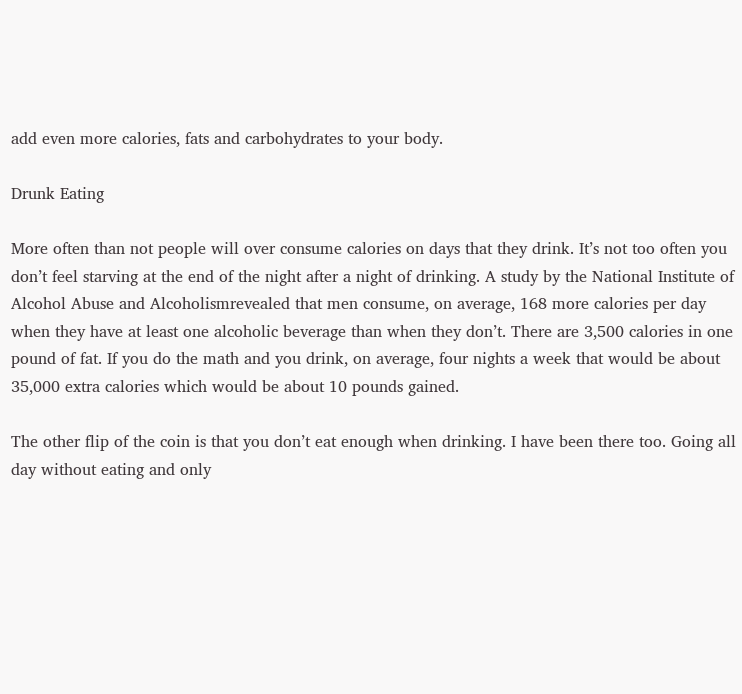add even more calories, fats and carbohydrates to your body.

Drunk Eating

More often than not people will over consume calories on days that they drink. It’s not too often you don’t feel starving at the end of the night after a night of drinking. A study by the National Institute of Alcohol Abuse and Alcoholismrevealed that men consume, on average, 168 more calories per day when they have at least one alcoholic beverage than when they don’t. There are 3,500 calories in one pound of fat. If you do the math and you drink, on average, four nights a week that would be about 35,000 extra calories which would be about 10 pounds gained.

The other flip of the coin is that you don’t eat enough when drinking. I have been there too. Going all day without eating and only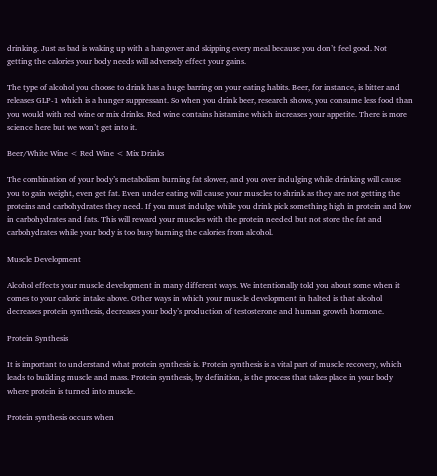drinking. Just as bad is waking up with a hangover and skipping every meal because you don’t feel good. Not getting the calories your body needs will adversely effect your gains.

The type of alcohol you choose to drink has a huge barring on your eating habits. Beer, for instance, is bitter and releases GLP-1 which is a hunger suppressant. So when you drink beer, research shows, you consume less food than you would with red wine or mix drinks. Red wine contains histamine which increases your appetite. There is more science here but we won’t get into it.

Beer/White Wine < Red Wine < Mix Drinks

The combination of your body’s metabolism burning fat slower, and you over indulging while drinking will cause you to gain weight, even get fat. Even under eating will cause your muscles to shrink as they are not getting the proteins and carbohydrates they need. If you must indulge while you drink pick something high in protein and low in carbohydrates and fats. This will reward your muscles with the protein needed but not store the fat and carbohydrates while your body is too busy burning the calories from alcohol.

Muscle Development

Alcohol effects your muscle development in many different ways. We intentionally told you about some when it comes to your caloric intake above. Other ways in which your muscle development in halted is that alcohol decreases protein synthesis, decreases your body’s production of testosterone and human growth hormone.

Protein Synthesis

It is important to understand what protein synthesis is. Protein synthesis is a vital part of muscle recovery, which leads to building muscle and mass. Protein synthesis, by definition, is the process that takes place in your body where protein is turned into muscle.

Protein synthesis occurs when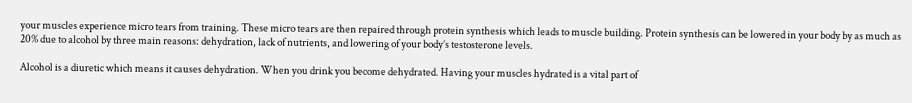your muscles experience micro tears from training. These micro tears are then repaired through protein synthesis which leads to muscle building. Protein synthesis can be lowered in your body by as much as 20% due to alcohol by three main reasons: dehydration, lack of nutrients, and lowering of your body’s testosterone levels.

Alcohol is a diuretic which means it causes dehydration. When you drink you become dehydrated. Having your muscles hydrated is a vital part of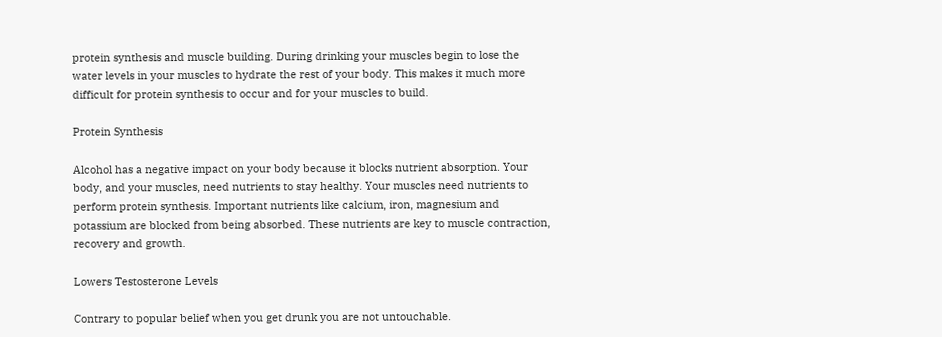protein synthesis and muscle building. During drinking your muscles begin to lose the water levels in your muscles to hydrate the rest of your body. This makes it much more difficult for protein synthesis to occur and for your muscles to build.

Protein Synthesis

Alcohol has a negative impact on your body because it blocks nutrient absorption. Your body, and your muscles, need nutrients to stay healthy. Your muscles need nutrients to perform protein synthesis. Important nutrients like calcium, iron, magnesium and potassium are blocked from being absorbed. These nutrients are key to muscle contraction, recovery and growth.

Lowers Testosterone Levels

Contrary to popular belief when you get drunk you are not untouchable.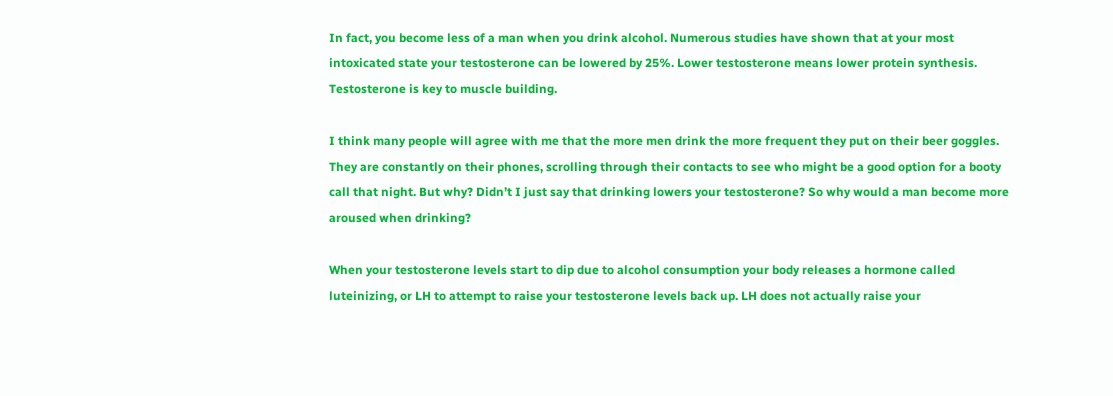In fact, you become less of a man when you drink alcohol. Numerous studies have shown that at your most intoxicated state your testosterone can be lowered by 25%. Lower testosterone means lower protein synthesis. Testosterone is key to muscle building.

I think many people will agree with me that the more men drink the more frequent they put on their beer goggles. They are constantly on their phones, scrolling through their contacts to see who might be a good option for a booty call that night. But why? Didn’t I just say that drinking lowers your testosterone? So why would a man become more aroused when drinking?

When your testosterone levels start to dip due to alcohol consumption your body releases a hormone called luteinizing, or LH to attempt to raise your testosterone levels back up. LH does not actually raise your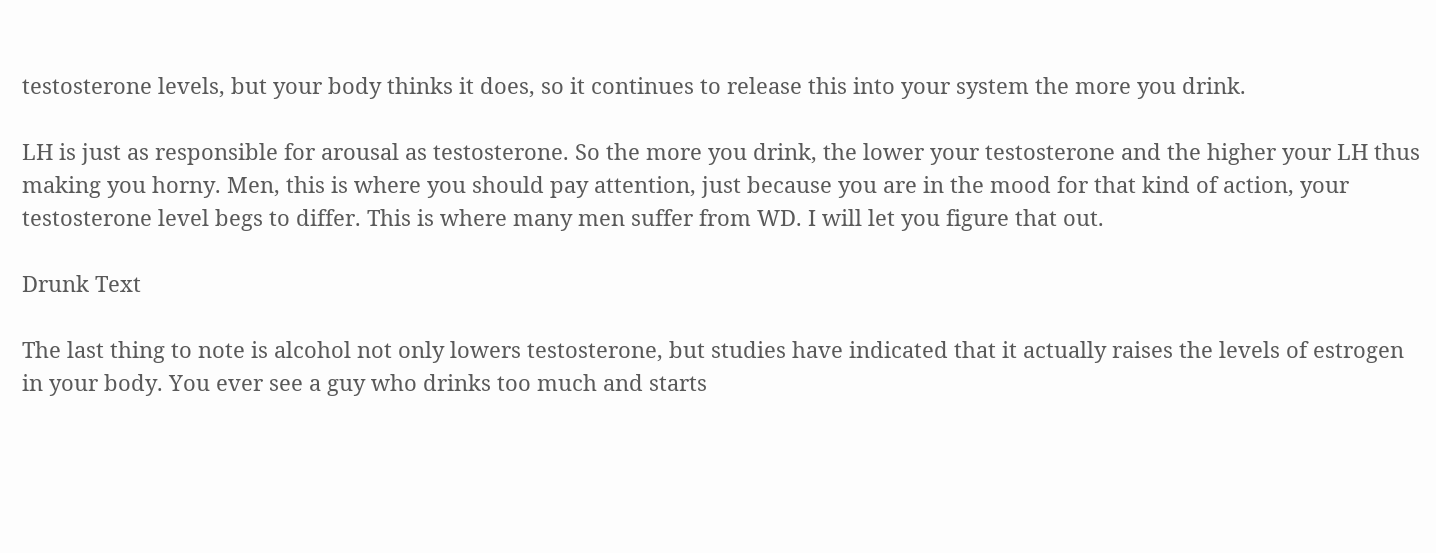testosterone levels, but your body thinks it does, so it continues to release this into your system the more you drink.

LH is just as responsible for arousal as testosterone. So the more you drink, the lower your testosterone and the higher your LH thus making you horny. Men, this is where you should pay attention, just because you are in the mood for that kind of action, your testosterone level begs to differ. This is where many men suffer from WD. I will let you figure that out.

Drunk Text

The last thing to note is alcohol not only lowers testosterone, but studies have indicated that it actually raises the levels of estrogen in your body. You ever see a guy who drinks too much and starts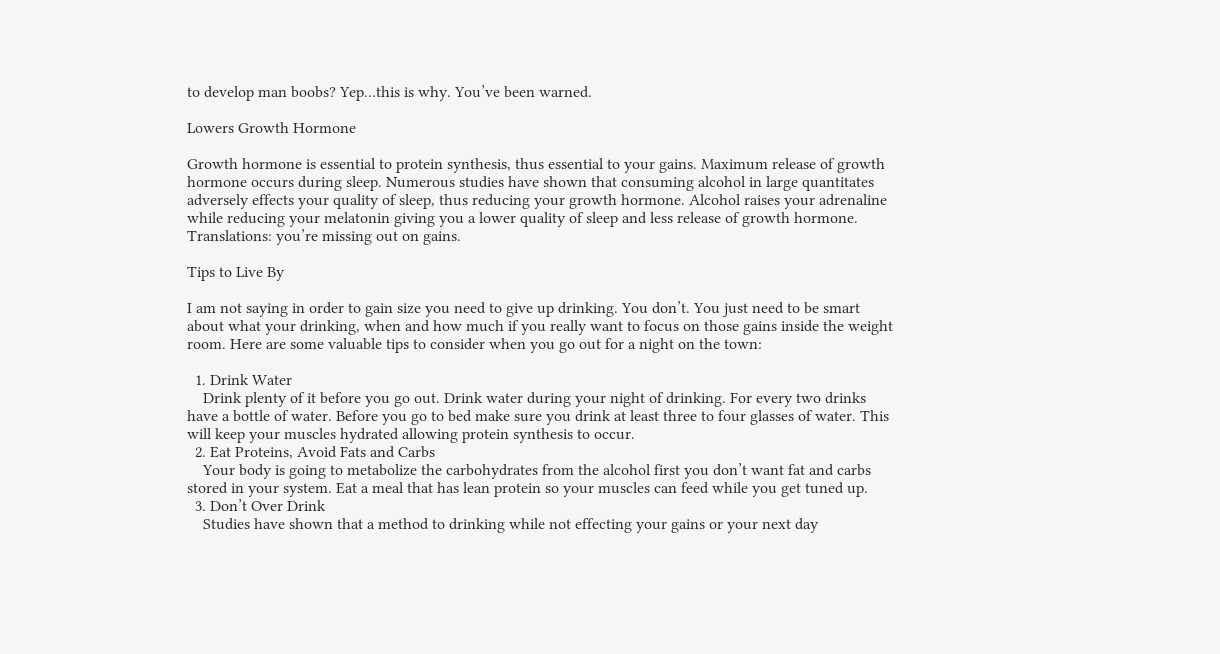to develop man boobs? Yep…this is why. You’ve been warned.

Lowers Growth Hormone

Growth hormone is essential to protein synthesis, thus essential to your gains. Maximum release of growth hormone occurs during sleep. Numerous studies have shown that consuming alcohol in large quantitates adversely effects your quality of sleep, thus reducing your growth hormone. Alcohol raises your adrenaline while reducing your melatonin giving you a lower quality of sleep and less release of growth hormone. Translations: you’re missing out on gains.

Tips to Live By

I am not saying in order to gain size you need to give up drinking. You don’t. You just need to be smart about what your drinking, when and how much if you really want to focus on those gains inside the weight room. Here are some valuable tips to consider when you go out for a night on the town:

  1. Drink Water
    Drink plenty of it before you go out. Drink water during your night of drinking. For every two drinks have a bottle of water. Before you go to bed make sure you drink at least three to four glasses of water. This will keep your muscles hydrated allowing protein synthesis to occur.
  2. Eat Proteins, Avoid Fats and Carbs
    Your body is going to metabolize the carbohydrates from the alcohol first you don’t want fat and carbs stored in your system. Eat a meal that has lean protein so your muscles can feed while you get tuned up.
  3. Don’t Over Drink
    Studies have shown that a method to drinking while not effecting your gains or your next day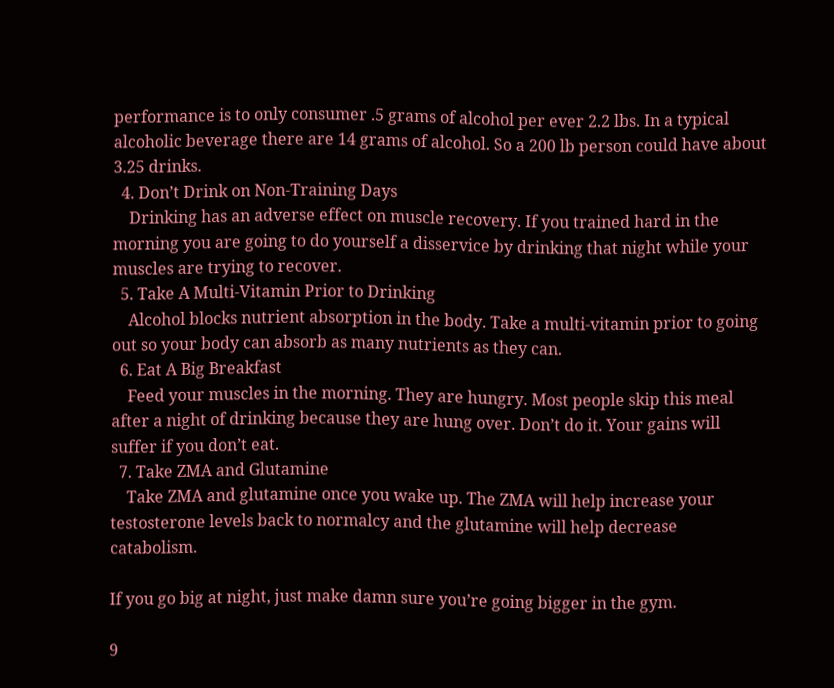performance is to only consumer .5 grams of alcohol per ever 2.2 lbs. In a typical alcoholic beverage there are 14 grams of alcohol. So a 200 lb person could have about 3.25 drinks.
  4. Don’t Drink on Non-Training Days
    Drinking has an adverse effect on muscle recovery. If you trained hard in the morning you are going to do yourself a disservice by drinking that night while your muscles are trying to recover.
  5. Take A Multi-Vitamin Prior to Drinking
    Alcohol blocks nutrient absorption in the body. Take a multi-vitamin prior to going out so your body can absorb as many nutrients as they can.
  6. Eat A Big Breakfast
    Feed your muscles in the morning. They are hungry. Most people skip this meal after a night of drinking because they are hung over. Don’t do it. Your gains will suffer if you don’t eat.
  7. Take ZMA and Glutamine
    Take ZMA and glutamine once you wake up. The ZMA will help increase your testosterone levels back to normalcy and the glutamine will help decrease catabolism.

If you go big at night, just make damn sure you’re going bigger in the gym.

9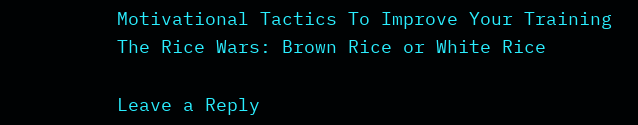Motivational Tactics To Improve Your Training
The Rice Wars: Brown Rice or White Rice

Leave a Reply